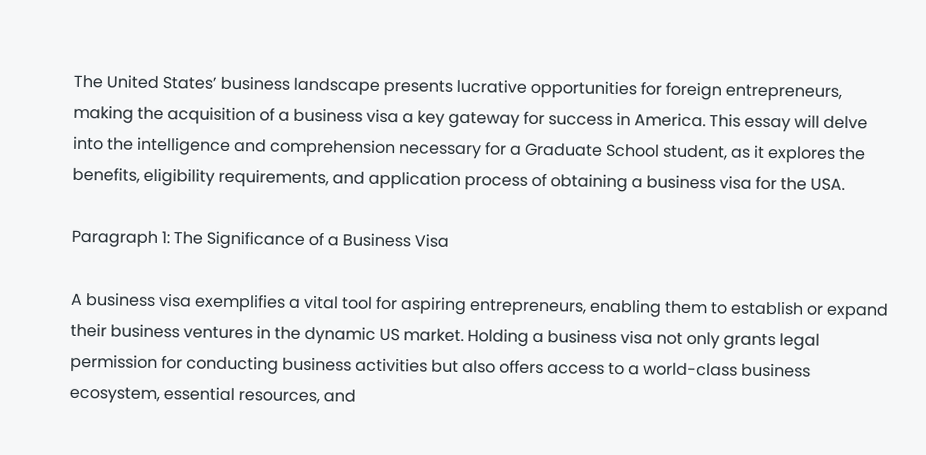The United States’ business landscape presents lucrative opportunities for foreign entrepreneurs, making the acquisition of a business visa a key gateway for success in America. This essay will delve into the intelligence and comprehension necessary for a Graduate School student, as it explores the benefits, eligibility requirements, and application process of obtaining a business visa for the USA.

Paragraph 1: The Significance of a Business Visa

A business visa exemplifies a vital tool for aspiring entrepreneurs, enabling them to establish or expand their business ventures in the dynamic US market. Holding a business visa not only grants legal permission for conducting business activities but also offers access to a world-class business ecosystem, essential resources, and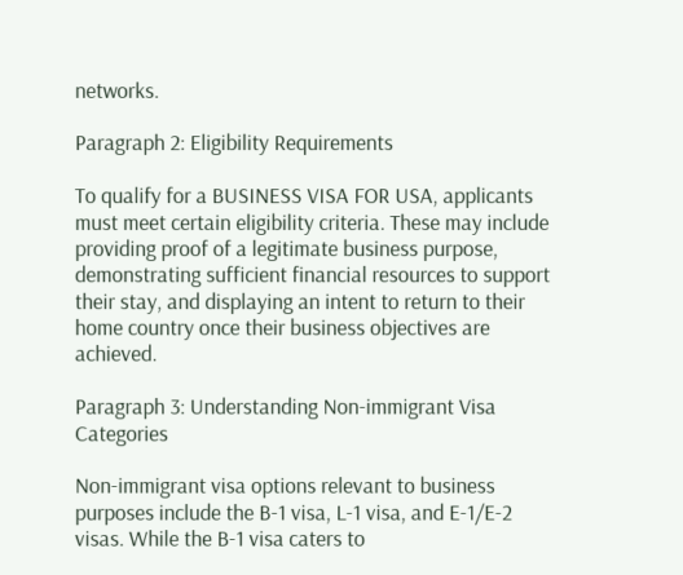networks.

Paragraph 2: Eligibility Requirements

To qualify for a BUSINESS VISA FOR USA, applicants must meet certain eligibility criteria. These may include providing proof of a legitimate business purpose, demonstrating sufficient financial resources to support their stay, and displaying an intent to return to their home country once their business objectives are achieved.

Paragraph 3: Understanding Non-immigrant Visa Categories

Non-immigrant visa options relevant to business purposes include the B-1 visa, L-1 visa, and E-1/E-2 visas. While the B-1 visa caters to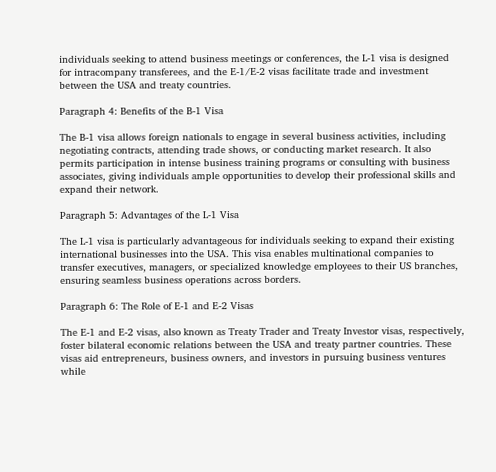individuals seeking to attend business meetings or conferences, the L-1 visa is designed for intracompany transferees, and the E-1/E-2 visas facilitate trade and investment between the USA and treaty countries.

Paragraph 4: Benefits of the B-1 Visa

The B-1 visa allows foreign nationals to engage in several business activities, including negotiating contracts, attending trade shows, or conducting market research. It also permits participation in intense business training programs or consulting with business associates, giving individuals ample opportunities to develop their professional skills and expand their network.

Paragraph 5: Advantages of the L-1 Visa

The L-1 visa is particularly advantageous for individuals seeking to expand their existing international businesses into the USA. This visa enables multinational companies to transfer executives, managers, or specialized knowledge employees to their US branches, ensuring seamless business operations across borders.

Paragraph 6: The Role of E-1 and E-2 Visas

The E-1 and E-2 visas, also known as Treaty Trader and Treaty Investor visas, respectively, foster bilateral economic relations between the USA and treaty partner countries. These visas aid entrepreneurs, business owners, and investors in pursuing business ventures while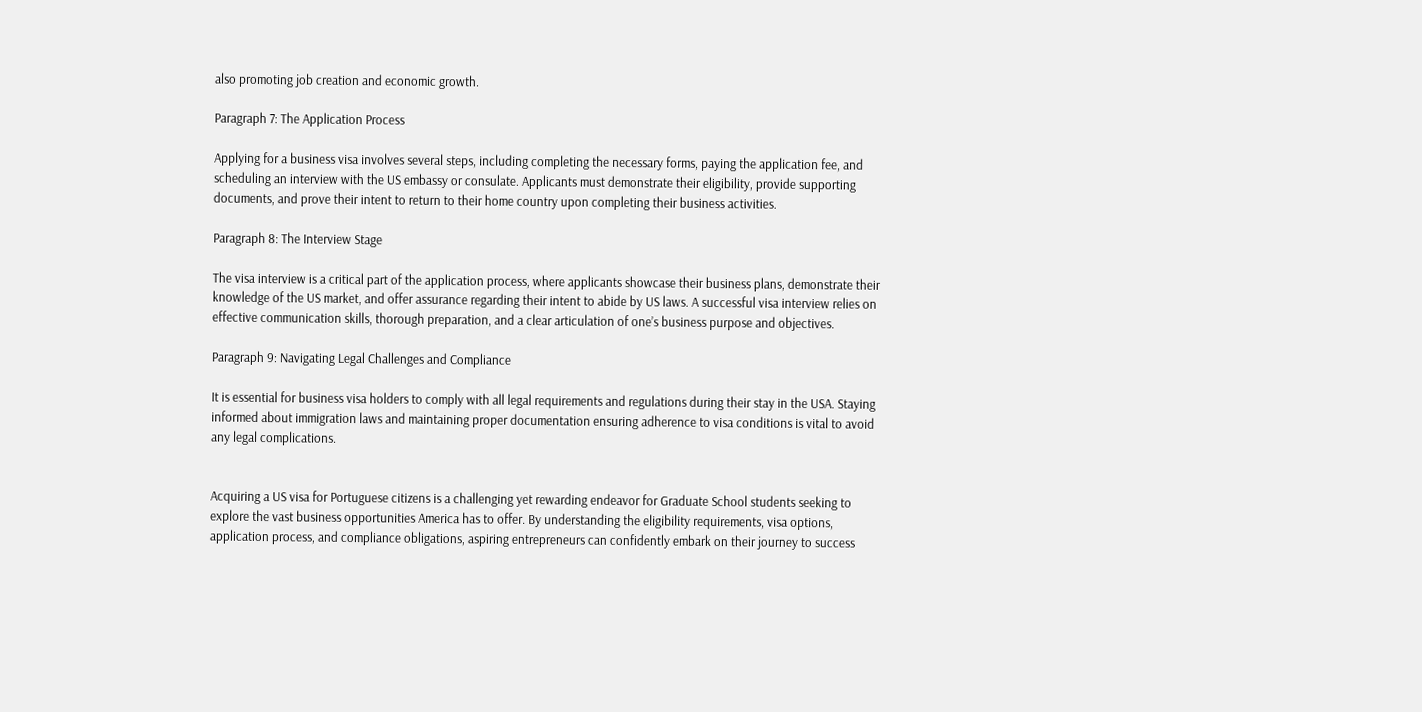also promoting job creation and economic growth.

Paragraph 7: The Application Process

Applying for a business visa involves several steps, including completing the necessary forms, paying the application fee, and scheduling an interview with the US embassy or consulate. Applicants must demonstrate their eligibility, provide supporting documents, and prove their intent to return to their home country upon completing their business activities.

Paragraph 8: The Interview Stage

The visa interview is a critical part of the application process, where applicants showcase their business plans, demonstrate their knowledge of the US market, and offer assurance regarding their intent to abide by US laws. A successful visa interview relies on effective communication skills, thorough preparation, and a clear articulation of one’s business purpose and objectives.

Paragraph 9: Navigating Legal Challenges and Compliance

It is essential for business visa holders to comply with all legal requirements and regulations during their stay in the USA. Staying informed about immigration laws and maintaining proper documentation ensuring adherence to visa conditions is vital to avoid any legal complications.


Acquiring a US visa for Portuguese citizens is a challenging yet rewarding endeavor for Graduate School students seeking to explore the vast business opportunities America has to offer. By understanding the eligibility requirements, visa options, application process, and compliance obligations, aspiring entrepreneurs can confidently embark on their journey to success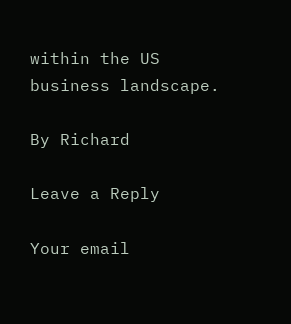within the US business landscape.

By Richard

Leave a Reply

Your email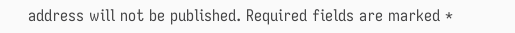address will not be published. Required fields are marked *